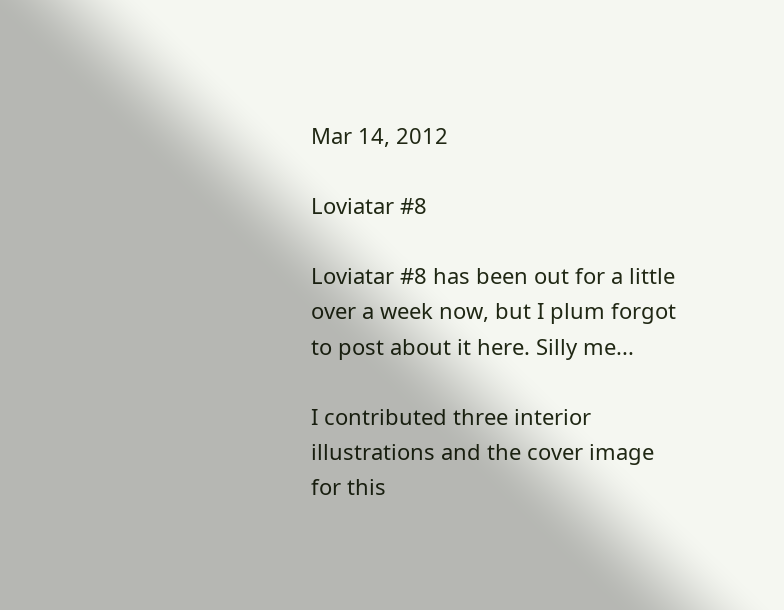Mar 14, 2012

Loviatar #8

Loviatar #8 has been out for a little over a week now, but I plum forgot to post about it here. Silly me...

I contributed three interior illustrations and the cover image for this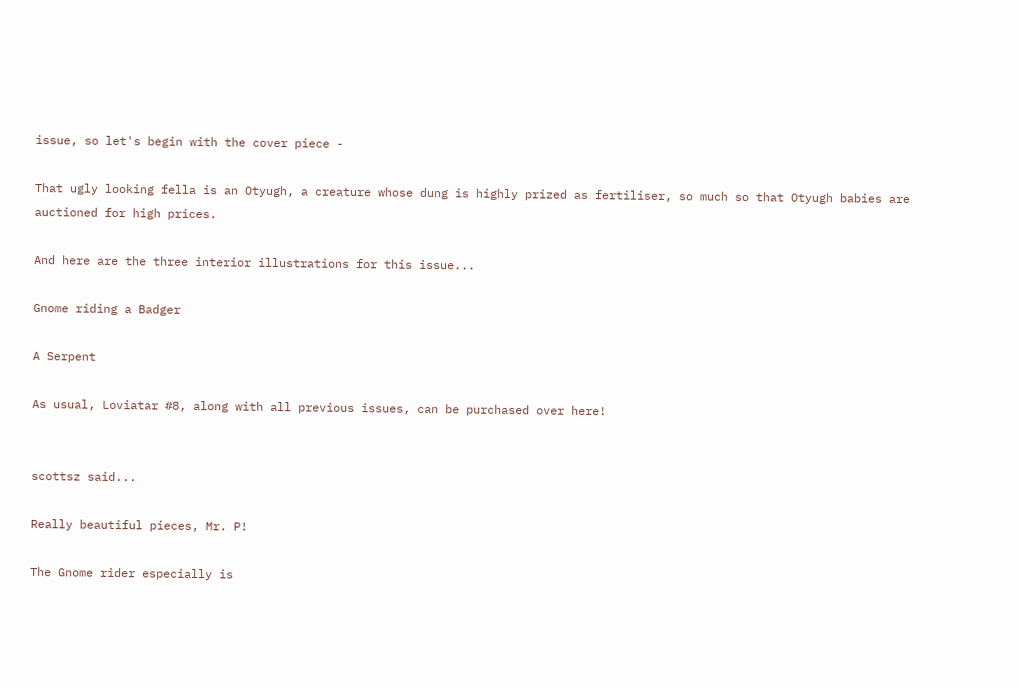issue, so let's begin with the cover piece -

That ugly looking fella is an Otyugh, a creature whose dung is highly prized as fertiliser, so much so that Otyugh babies are auctioned for high prices.

And here are the three interior illustrations for this issue...

Gnome riding a Badger

A Serpent

As usual, Loviatar #8, along with all previous issues, can be purchased over here!


scottsz said...

Really beautiful pieces, Mr. P!

The Gnome rider especially is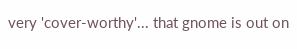very 'cover-worthy'... that gnome is out on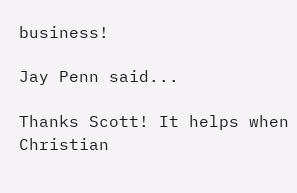business!

Jay Penn said...

Thanks Scott! It helps when Christian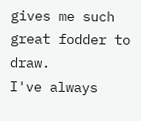gives me such great fodder to draw.
I've always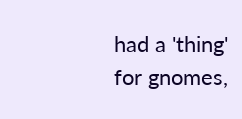had a 'thing' for gnomes,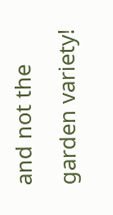and not the garden variety!